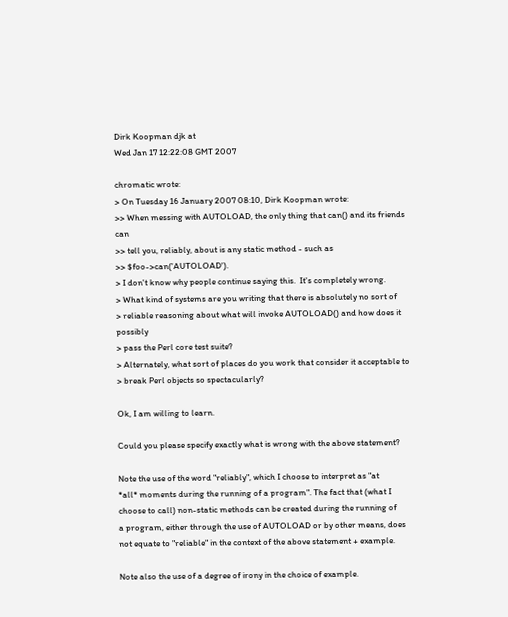Dirk Koopman djk at
Wed Jan 17 12:22:08 GMT 2007

chromatic wrote:
> On Tuesday 16 January 2007 08:10, Dirk Koopman wrote:
>> When messing with AUTOLOAD, the only thing that can() and its friends can
>> tell you, reliably, about is any static method - such as
>> $foo->can('AUTOLOAD').
> I don't know why people continue saying this.  It's completely wrong.
> What kind of systems are you writing that there is absolutely no sort of
> reliable reasoning about what will invoke AUTOLOAD() and how does it possibly
> pass the Perl core test suite?
> Alternately, what sort of places do you work that consider it acceptable to
> break Perl objects so spectacularly?

Ok, I am willing to learn.

Could you please specify exactly what is wrong with the above statement?

Note the use of the word "reliably", which I choose to interpret as "at
*all* moments during the running of a program". The fact that (what I
choose to call) non-static methods can be created during the running of
a program, either through the use of AUTOLOAD or by other means, does
not equate to "reliable" in the context of the above statement + example.

Note also the use of a degree of irony in the choice of example.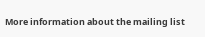More information about the mailing list